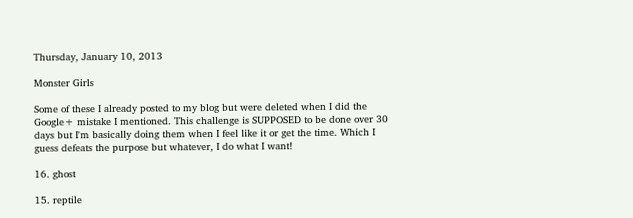Thursday, January 10, 2013

Monster Girls

Some of these I already posted to my blog but were deleted when I did the Google+ mistake I mentioned. This challenge is SUPPOSED to be done over 30 days but I'm basically doing them when I feel like it or get the time. Which I guess defeats the purpose but whatever, I do what I want!

16. ghost

15. reptile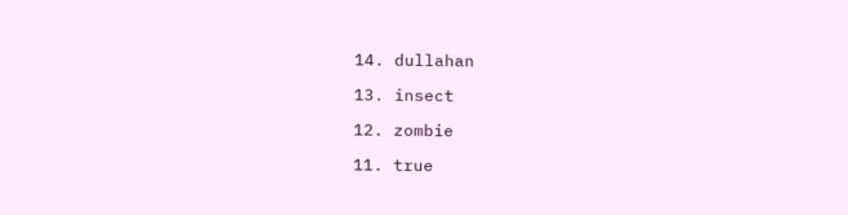14. dullahan

13. insect

12. zombie

11. true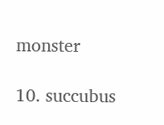monster

10. succubus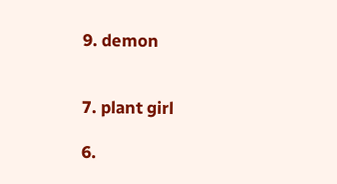9. demon


7. plant girl

6.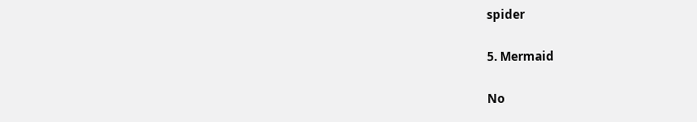spider

5. Mermaid

No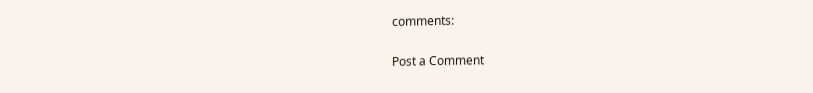comments:

Post a Comment